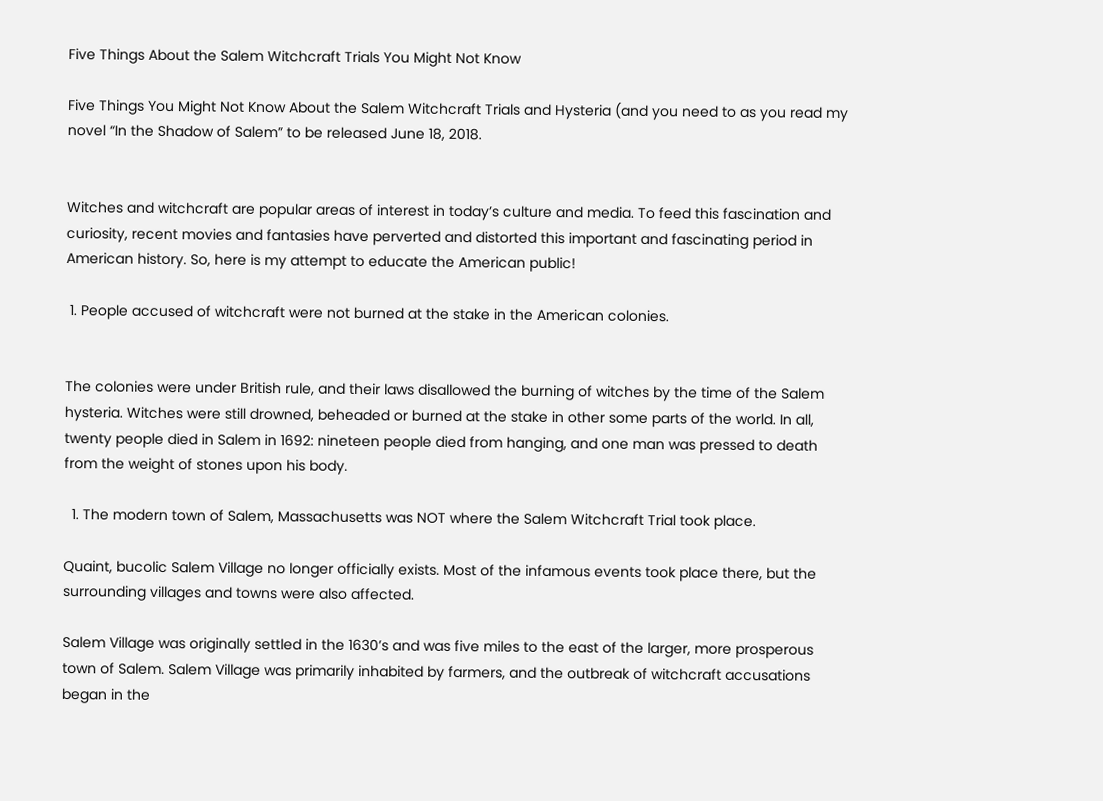Five Things About the Salem Witchcraft Trials You Might Not Know

Five Things You Might Not Know About the Salem Witchcraft Trials and Hysteria (and you need to as you read my novel “In the Shadow of Salem” to be released June 18, 2018.


Witches and witchcraft are popular areas of interest in today’s culture and media. To feed this fascination and curiosity, recent movies and fantasies have perverted and distorted this important and fascinating period in American history. So, here is my attempt to educate the American public!

 1. People accused of witchcraft were not burned at the stake in the American colonies.


The colonies were under British rule, and their laws disallowed the burning of witches by the time of the Salem hysteria. Witches were still drowned, beheaded or burned at the stake in other some parts of the world. In all, twenty people died in Salem in 1692: nineteen people died from hanging, and one man was pressed to death from the weight of stones upon his body.

  1. The modern town of Salem, Massachusetts was NOT where the Salem Witchcraft Trial took place.

Quaint, bucolic Salem Village no longer officially exists. Most of the infamous events took place there, but the surrounding villages and towns were also affected.

Salem Village was originally settled in the 1630’s and was five miles to the east of the larger, more prosperous town of Salem. Salem Village was primarily inhabited by farmers, and the outbreak of witchcraft accusations began in the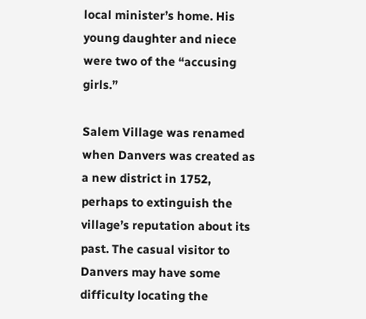local minister’s home. His young daughter and niece were two of the “accusing girls.”

Salem Village was renamed when Danvers was created as a new district in 1752, perhaps to extinguish the village’s reputation about its past. The casual visitor to Danvers may have some difficulty locating the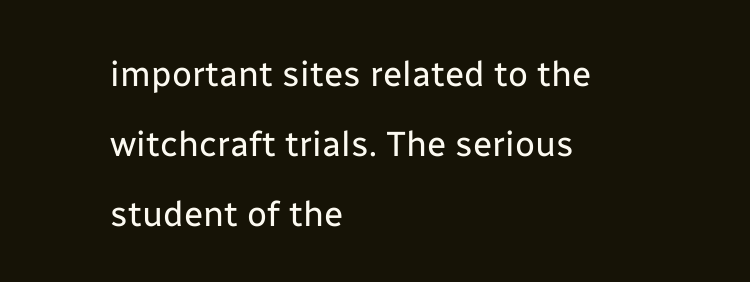important sites related to the witchcraft trials. The serious student of the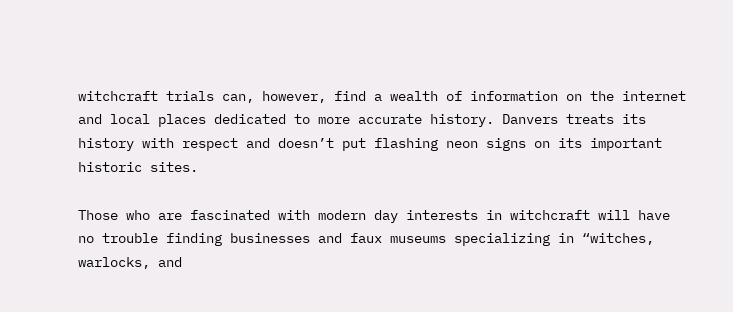witchcraft trials can, however, find a wealth of information on the internet and local places dedicated to more accurate history. Danvers treats its history with respect and doesn’t put flashing neon signs on its important historic sites.

Those who are fascinated with modern day interests in witchcraft will have no trouble finding businesses and faux museums specializing in “witches, warlocks, and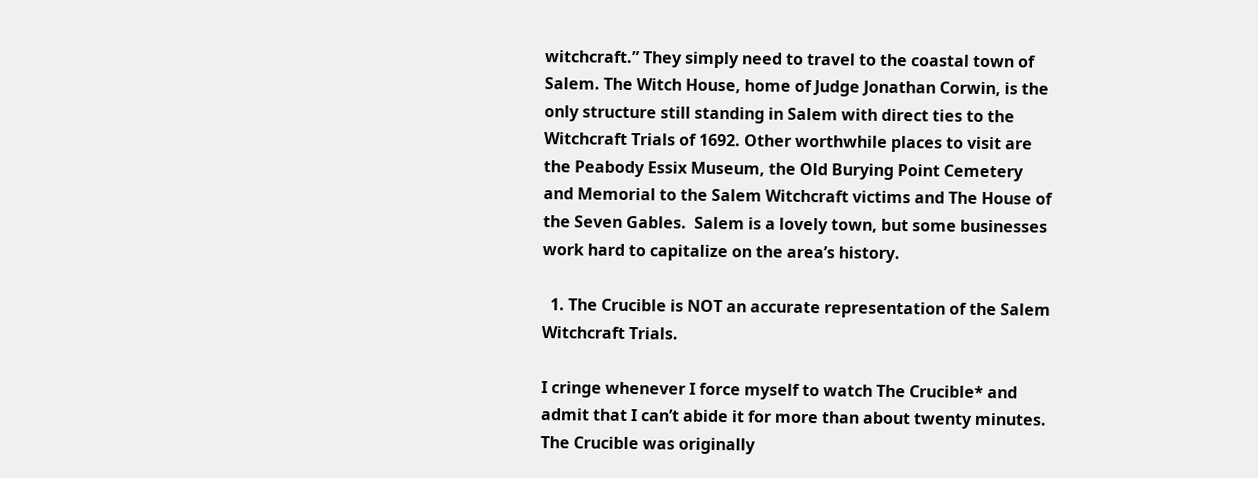witchcraft.” They simply need to travel to the coastal town of Salem. The Witch House, home of Judge Jonathan Corwin, is the only structure still standing in Salem with direct ties to the Witchcraft Trials of 1692. Other worthwhile places to visit are the Peabody Essix Museum, the Old Burying Point Cemetery and Memorial to the Salem Witchcraft victims and The House of the Seven Gables.  Salem is a lovely town, but some businesses work hard to capitalize on the area’s history.

  1. The Crucible is NOT an accurate representation of the Salem Witchcraft Trials.

I cringe whenever I force myself to watch The Crucible* and admit that I can’t abide it for more than about twenty minutes. The Crucible was originally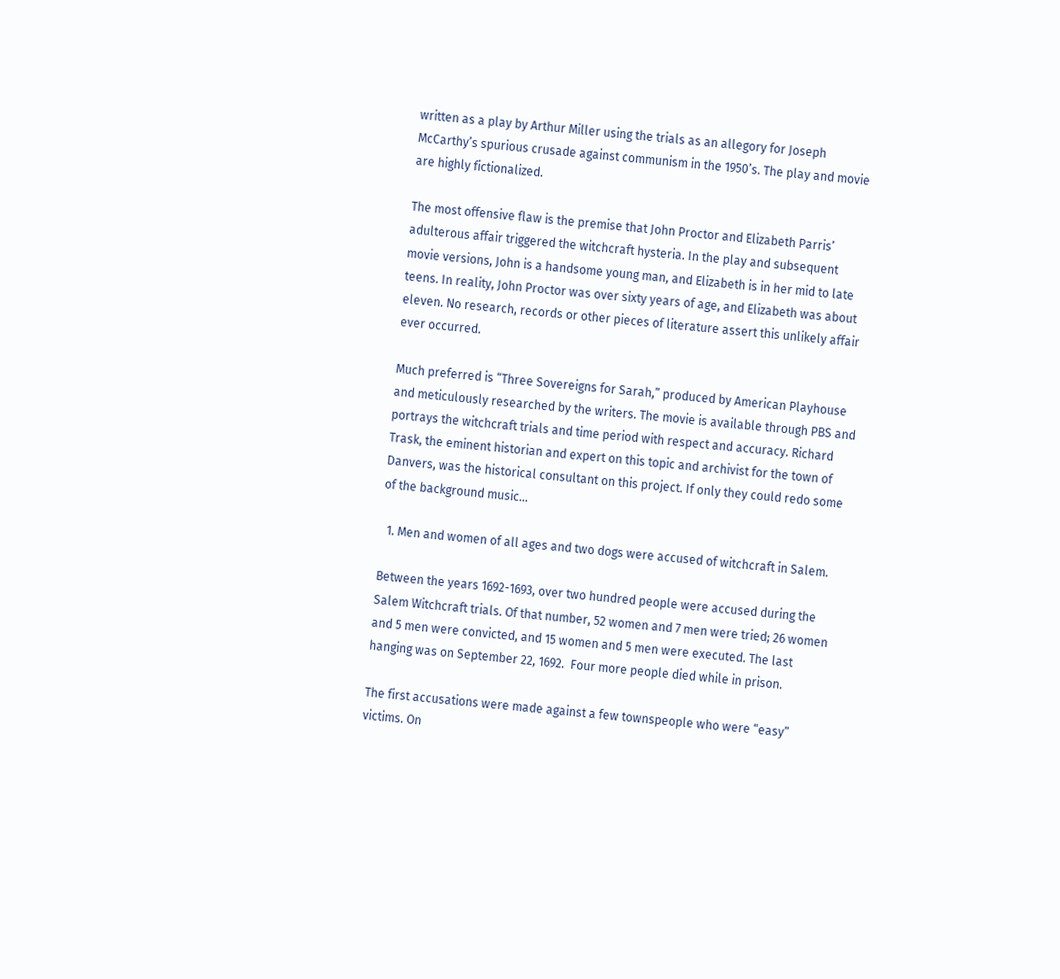written as a play by Arthur Miller using the trials as an allegory for Joseph McCarthy’s spurious crusade against communism in the 1950’s. The play and movie are highly fictionalized.

The most offensive flaw is the premise that John Proctor and Elizabeth Parris’ adulterous affair triggered the witchcraft hysteria. In the play and subsequent movie versions, John is a handsome young man, and Elizabeth is in her mid to late teens. In reality, John Proctor was over sixty years of age, and Elizabeth was about eleven. No research, records or other pieces of literature assert this unlikely affair ever occurred.

Much preferred is “Three Sovereigns for Sarah,” produced by American Playhouse and meticulously researched by the writers. The movie is available through PBS and portrays the witchcraft trials and time period with respect and accuracy. Richard Trask, the eminent historian and expert on this topic and archivist for the town of Danvers, was the historical consultant on this project. If only they could redo some of the background music…

  1. Men and women of all ages and two dogs were accused of witchcraft in Salem.

Between the years 1692-1693, over two hundred people were accused during the Salem Witchcraft trials. Of that number, 52 women and 7 men were tried; 26 women and 5 men were convicted, and 15 women and 5 men were executed. The last hanging was on September 22, 1692.  Four more people died while in prison.

The first accusations were made against a few townspeople who were “easy” victims. On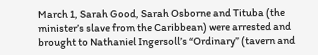March 1, Sarah Good, Sarah Osborne and Tituba (the minister’s slave from the Caribbean) were arrested and brought to Nathaniel Ingersoll’s “Ordinary” (tavern and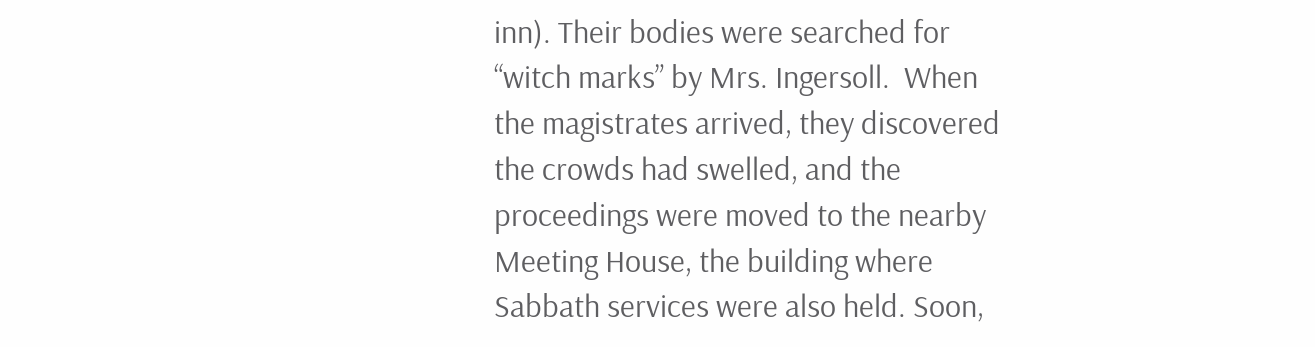inn). Their bodies were searched for “witch marks” by Mrs. Ingersoll.  When the magistrates arrived, they discovered the crowds had swelled, and the proceedings were moved to the nearby Meeting House, the building where Sabbath services were also held. Soon,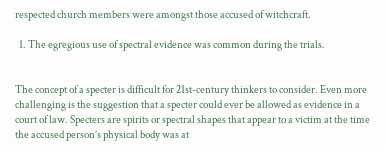respected church members were amongst those accused of witchcraft.

  1. The egregious use of spectral evidence was common during the trials.


The concept of a specter is difficult for 21st-century thinkers to consider. Even more challenging is the suggestion that a specter could ever be allowed as evidence in a court of law. Specters are spirits or spectral shapes that appear to a victim at the time the accused person’s physical body was at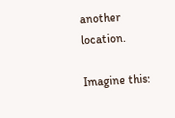another location.

Imagine this: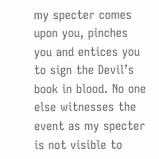my specter comes upon you, pinches you and entices you to sign the Devil’s book in blood. No one else witnesses the event as my specter is not visible to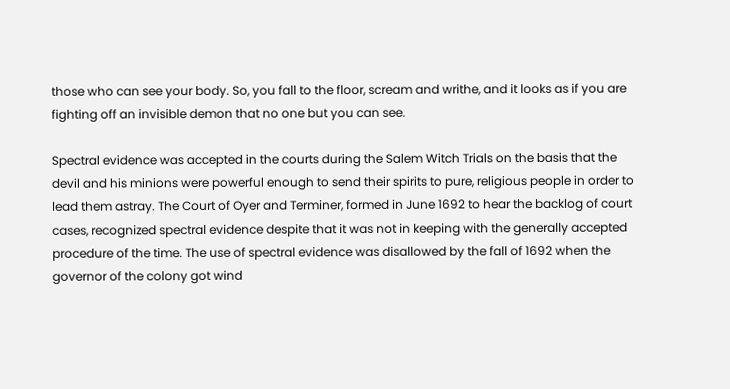those who can see your body. So, you fall to the floor, scream and writhe, and it looks as if you are fighting off an invisible demon that no one but you can see.

Spectral evidence was accepted in the courts during the Salem Witch Trials on the basis that the devil and his minions were powerful enough to send their spirits to pure, religious people in order to lead them astray. The Court of Oyer and Terminer, formed in June 1692 to hear the backlog of court cases, recognized spectral evidence despite that it was not in keeping with the generally accepted procedure of the time. The use of spectral evidence was disallowed by the fall of 1692 when the governor of the colony got wind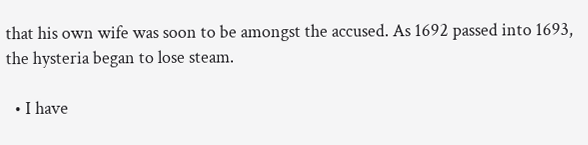that his own wife was soon to be amongst the accused. As 1692 passed into 1693, the hysteria began to lose steam.

  • I have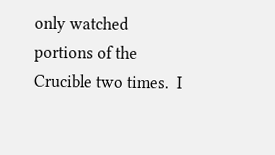only watched portions of the Crucible two times.  I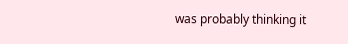was probably thinking it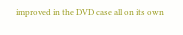improved in the DVD case all on its own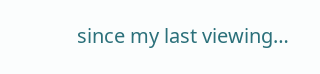since my last viewing…